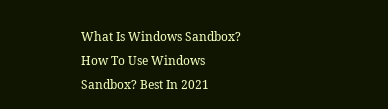What Is Windows Sandbox? How To Use Windows Sandbox? Best In 2021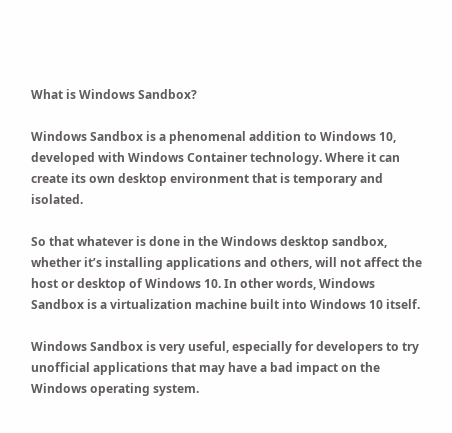What is Windows Sandbox?

Windows Sandbox is a phenomenal addition to Windows 10, developed with Windows Container technology. Where it can create its own desktop environment that is temporary and isolated.

So that whatever is done in the Windows desktop sandbox, whether it’s installing applications and others, will not affect the host or desktop of Windows 10. In other words, Windows Sandbox is a virtualization machine built into Windows 10 itself.

Windows Sandbox is very useful, especially for developers to try unofficial applications that may have a bad impact on the Windows operating system.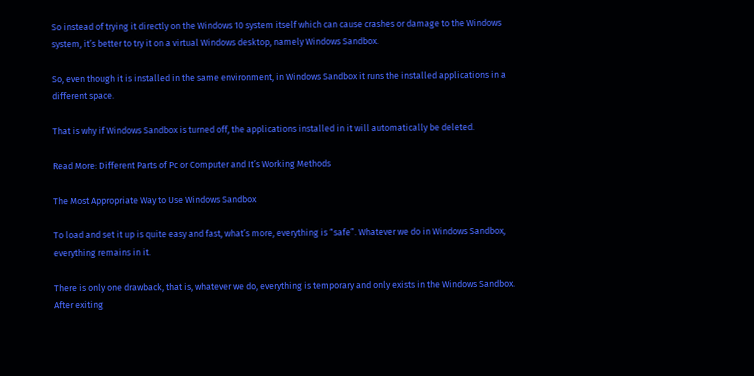So instead of trying it directly on the Windows 10 system itself which can cause crashes or damage to the Windows system, it’s better to try it on a virtual Windows desktop, namely Windows Sandbox.

So, even though it is installed in the same environment, in Windows Sandbox it runs the installed applications in a different space.

That is why if Windows Sandbox is turned off, the applications installed in it will automatically be deleted.

Read More: Different Parts of Pc or Computer and It’s Working Methods

The Most Appropriate Way to Use Windows Sandbox

To load and set it up is quite easy and fast, what’s more, everything is “safe”. Whatever we do in Windows Sandbox, everything remains in it.

There is only one drawback, that is, whatever we do, everything is temporary and only exists in the Windows Sandbox. After exiting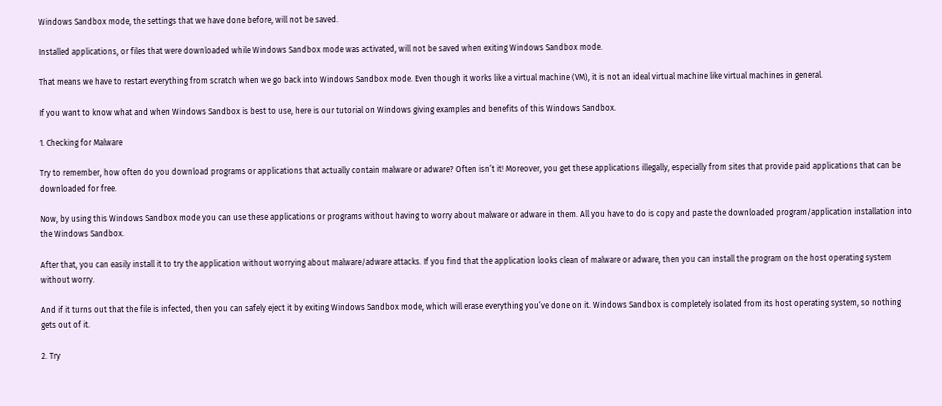Windows Sandbox mode, the settings that we have done before, will not be saved.

Installed applications, or files that were downloaded while Windows Sandbox mode was activated, will not be saved when exiting Windows Sandbox mode.

That means we have to restart everything from scratch when we go back into Windows Sandbox mode. Even though it works like a virtual machine (VM), it is not an ideal virtual machine like virtual machines in general.

If you want to know what and when Windows Sandbox is best to use, here is our tutorial on Windows giving examples and benefits of this Windows Sandbox.

1. Checking for Malware

Try to remember, how often do you download programs or applications that actually contain malware or adware? Often isn’t it! Moreover, you get these applications illegally, especially from sites that provide paid applications that can be downloaded for free.

Now, by using this Windows Sandbox mode you can use these applications or programs without having to worry about malware or adware in them. All you have to do is copy and paste the downloaded program/application installation into the Windows Sandbox.

After that, you can easily install it to try the application without worrying about malware/adware attacks. If you find that the application looks clean of malware or adware, then you can install the program on the host operating system without worry.

And if it turns out that the file is infected, then you can safely eject it by exiting Windows Sandbox mode, which will erase everything you’ve done on it. Windows Sandbox is completely isolated from its host operating system, so nothing gets out of it.

2. Try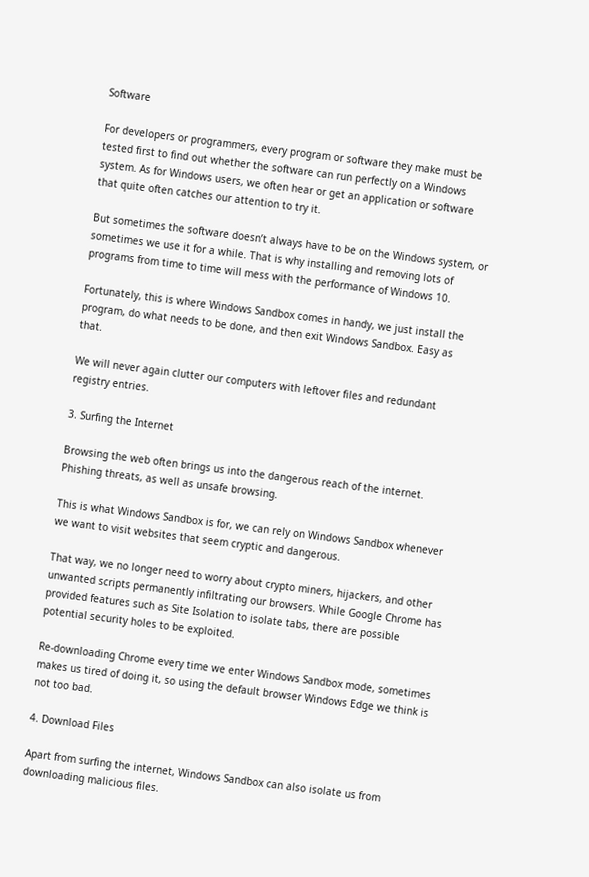Software

For developers or programmers, every program or software they make must be tested first to find out whether the software can run perfectly on a Windows system. As for Windows users, we often hear or get an application or software that quite often catches our attention to try it.

But sometimes the software doesn’t always have to be on the Windows system, or sometimes we use it for a while. That is why installing and removing lots of programs from time to time will mess with the performance of Windows 10.

Fortunately, this is where Windows Sandbox comes in handy, we just install the program, do what needs to be done, and then exit Windows Sandbox. Easy as that.

We will never again clutter our computers with leftover files and redundant registry entries.

3. Surfing the Internet

Browsing the web often brings us into the dangerous reach of the internet. Phishing threats, as well as unsafe browsing.

This is what Windows Sandbox is for, we can rely on Windows Sandbox whenever we want to visit websites that seem cryptic and dangerous.

That way, we no longer need to worry about crypto miners, hijackers, and other unwanted scripts permanently infiltrating our browsers. While Google Chrome has provided features such as Site Isolation to isolate tabs, there are possible potential security holes to be exploited.

Re-downloading Chrome every time we enter Windows Sandbox mode, sometimes makes us tired of doing it, so using the default browser Windows Edge we think is not too bad.

4. Download Files

Apart from surfing the internet, Windows Sandbox can also isolate us from downloading malicious files.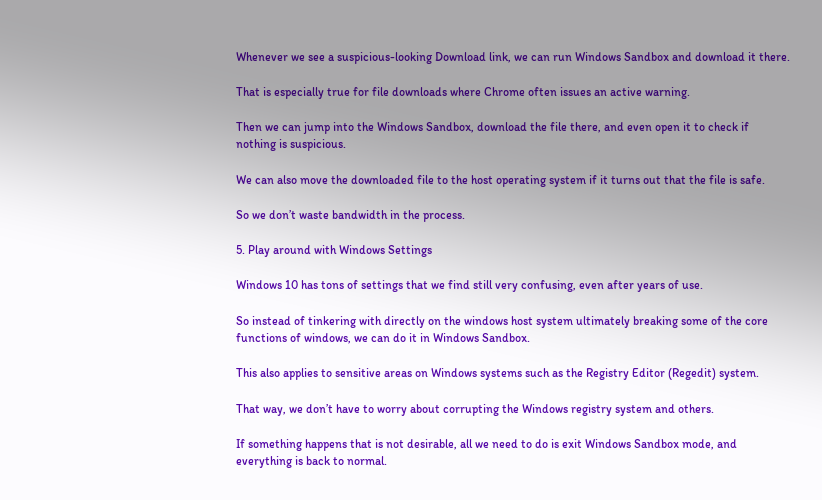Whenever we see a suspicious-looking Download link, we can run Windows Sandbox and download it there.

That is especially true for file downloads where Chrome often issues an active warning.

Then we can jump into the Windows Sandbox, download the file there, and even open it to check if nothing is suspicious.

We can also move the downloaded file to the host operating system if it turns out that the file is safe.

So we don’t waste bandwidth in the process.

5. Play around with Windows Settings

Windows 10 has tons of settings that we find still very confusing, even after years of use.

So instead of tinkering with directly on the windows host system ultimately breaking some of the core functions of windows, we can do it in Windows Sandbox.

This also applies to sensitive areas on Windows systems such as the Registry Editor (Regedit) system.

That way, we don’t have to worry about corrupting the Windows registry system and others.

If something happens that is not desirable, all we need to do is exit Windows Sandbox mode, and everything is back to normal.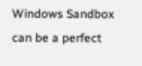Windows Sandbox can be a perfect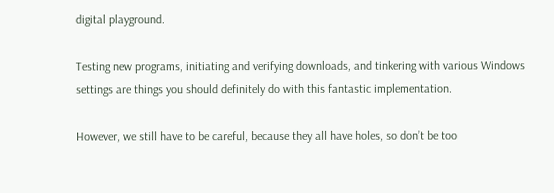digital playground.

Testing new programs, initiating and verifying downloads, and tinkering with various Windows settings are things you should definitely do with this fantastic implementation.

However, we still have to be careful, because they all have holes, so don’t be too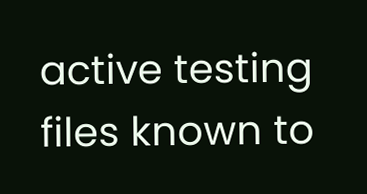active testing files known to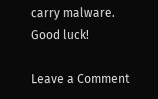carry malware. Good luck!

Leave a Comment